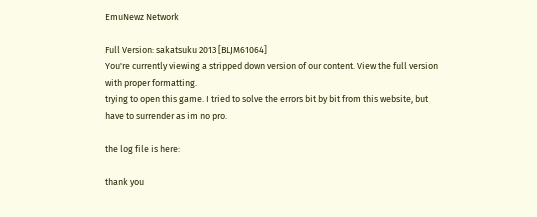EmuNewz Network

Full Version: sakatsuku 2013 [BLJM61064]
You're currently viewing a stripped down version of our content. View the full version with proper formatting.
trying to open this game. I tried to solve the errors bit by bit from this website, but have to surrender as im no pro.

the log file is here:

thank you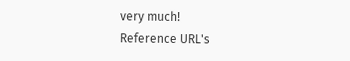very much!
Reference URL's